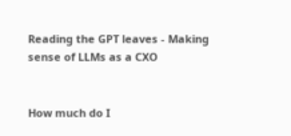Reading the GPT leaves - Making sense of LLMs as a CXO


How much do I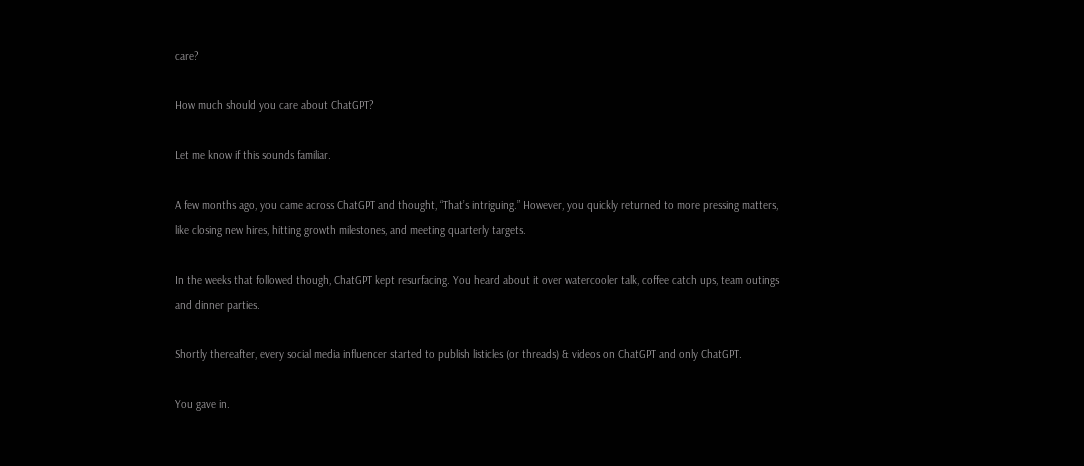care?

How much should you care about ChatGPT?

Let me know if this sounds familiar.

A few months ago, you came across ChatGPT and thought, “That’s intriguing.” However, you quickly returned to more pressing matters, like closing new hires, hitting growth milestones, and meeting quarterly targets.

In the weeks that followed though, ChatGPT kept resurfacing. You heard about it over watercooler talk, coffee catch ups, team outings and dinner parties.

Shortly thereafter, every social media influencer started to publish listicles (or threads) & videos on ChatGPT and only ChatGPT.

You gave in.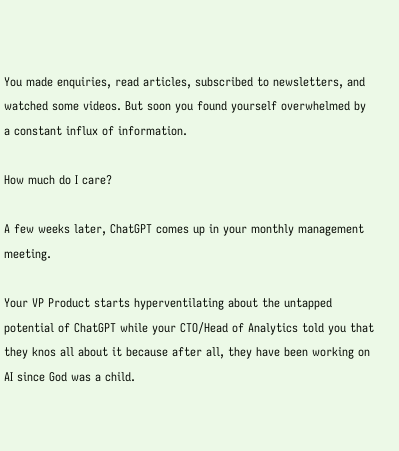You made enquiries, read articles, subscribed to newsletters, and watched some videos. But soon you found yourself overwhelmed by a constant influx of information.

How much do I care?

A few weeks later, ChatGPT comes up in your monthly management meeting.

Your VP Product starts hyperventilating about the untapped potential of ChatGPT while your CTO/Head of Analytics told you that they knos all about it because after all, they have been working on AI since God was a child.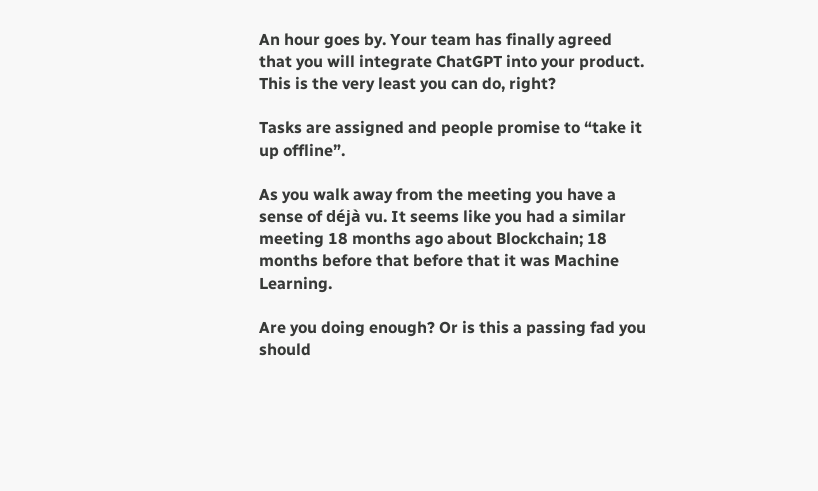An hour goes by. Your team has finally agreed that you will integrate ChatGPT into your product. This is the very least you can do, right?

Tasks are assigned and people promise to “take it up offline”.

As you walk away from the meeting you have a sense of déjà vu. It seems like you had a similar meeting 18 months ago about Blockchain; 18 months before that before that it was Machine Learning.

Are you doing enough? Or is this a passing fad you should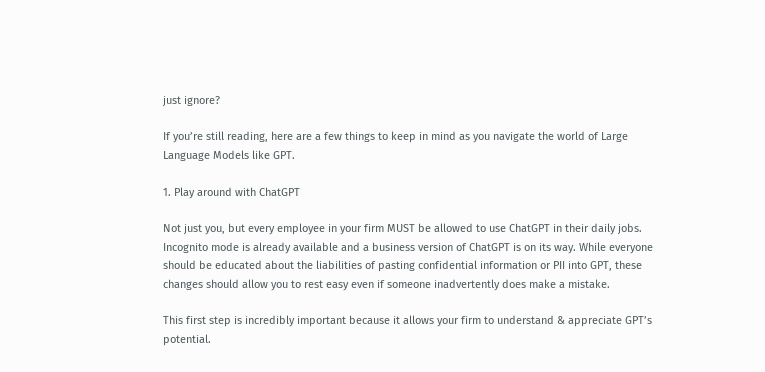just ignore?

If you’re still reading, here are a few things to keep in mind as you navigate the world of Large Language Models like GPT.

1. Play around with ChatGPT

Not just you, but every employee in your firm MUST be allowed to use ChatGPT in their daily jobs.
Incognito mode is already available and a business version of ChatGPT is on its way. While everyone should be educated about the liabilities of pasting confidential information or PII into GPT, these changes should allow you to rest easy even if someone inadvertently does make a mistake.

This first step is incredibly important because it allows your firm to understand & appreciate GPT’s potential.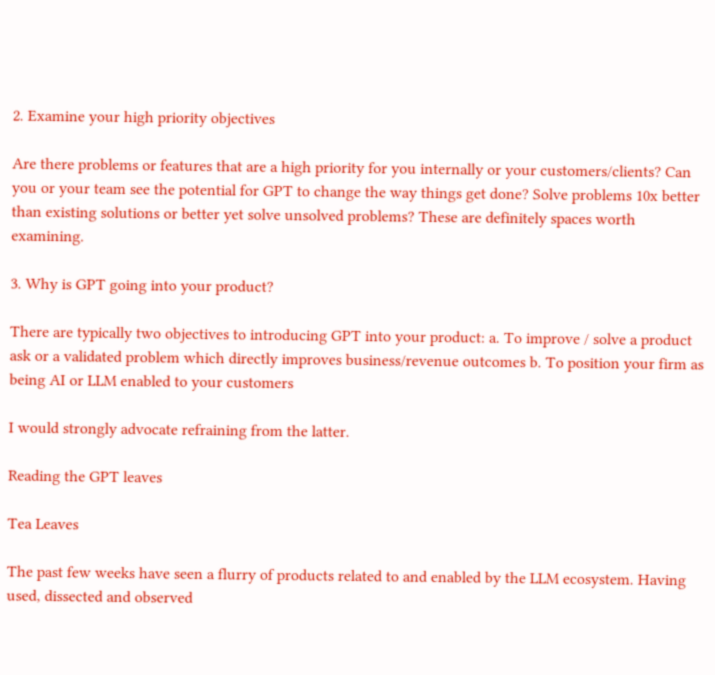2. Examine your high priority objectives

Are there problems or features that are a high priority for you internally or your customers/clients? Can you or your team see the potential for GPT to change the way things get done? Solve problems 10x better than existing solutions or better yet solve unsolved problems? These are definitely spaces worth examining.

3. Why is GPT going into your product?

There are typically two objectives to introducing GPT into your product: a. To improve / solve a product ask or a validated problem which directly improves business/revenue outcomes b. To position your firm as being AI or LLM enabled to your customers

I would strongly advocate refraining from the latter.

Reading the GPT leaves

Tea Leaves

The past few weeks have seen a flurry of products related to and enabled by the LLM ecosystem. Having used, dissected and observed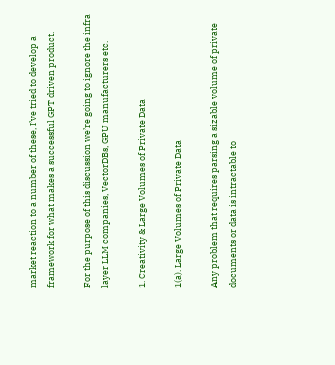market reaction to a number of these, I’ve tried to develop a framework for what makes a successful GPT driven product.

For the purpose of this discussion we’re going to ignore the infra layer LLM companies, VectorDBs, GPU manufacturers etc.

1. Creativity & Large Volumes of Private Data

1(a). Large Volumes of Private Data

Any problem that requires parsing a sizable volume of private documents or data is intractable to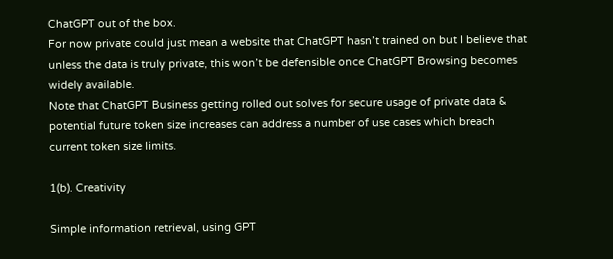ChatGPT out of the box.
For now private could just mean a website that ChatGPT hasn’t trained on but I believe that unless the data is truly private, this won’t be defensible once ChatGPT Browsing becomes widely available.
Note that ChatGPT Business getting rolled out solves for secure usage of private data & potential future token size increases can address a number of use cases which breach current token size limits.

1(b). Creativity

Simple information retrieval, using GPT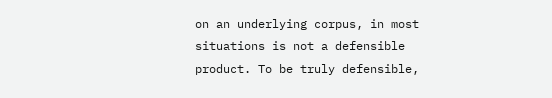on an underlying corpus, in most situations is not a defensible product. To be truly defensible,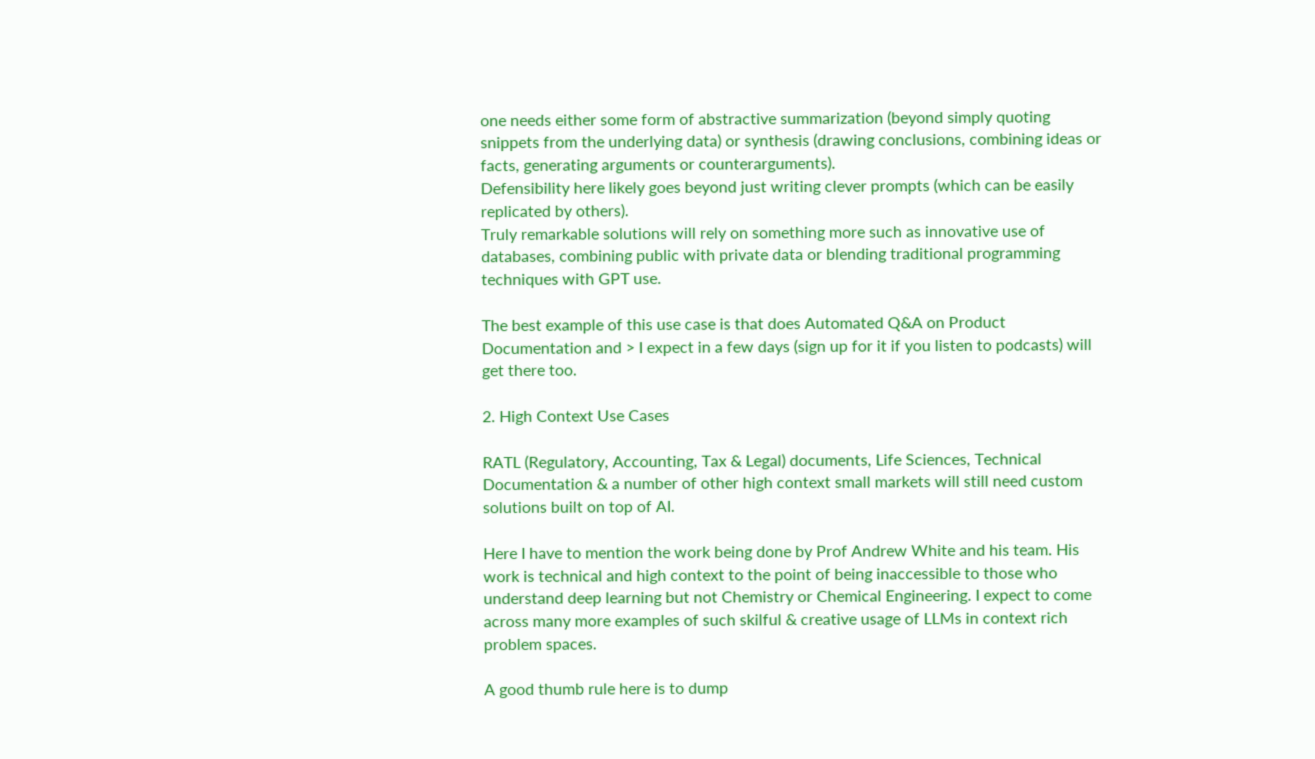one needs either some form of abstractive summarization (beyond simply quoting snippets from the underlying data) or synthesis (drawing conclusions, combining ideas or facts, generating arguments or counterarguments).
Defensibility here likely goes beyond just writing clever prompts (which can be easily replicated by others).
Truly remarkable solutions will rely on something more such as innovative use of databases, combining public with private data or blending traditional programming techniques with GPT use.

The best example of this use case is that does Automated Q&A on Product Documentation and > I expect in a few days (sign up for it if you listen to podcasts) will get there too.

2. High Context Use Cases

RATL (Regulatory, Accounting, Tax & Legal) documents, Life Sciences, Technical Documentation & a number of other high context small markets will still need custom solutions built on top of AI.

Here I have to mention the work being done by Prof Andrew White and his team. His work is technical and high context to the point of being inaccessible to those who understand deep learning but not Chemistry or Chemical Engineering. I expect to come across many more examples of such skilful & creative usage of LLMs in context rich problem spaces.

A good thumb rule here is to dump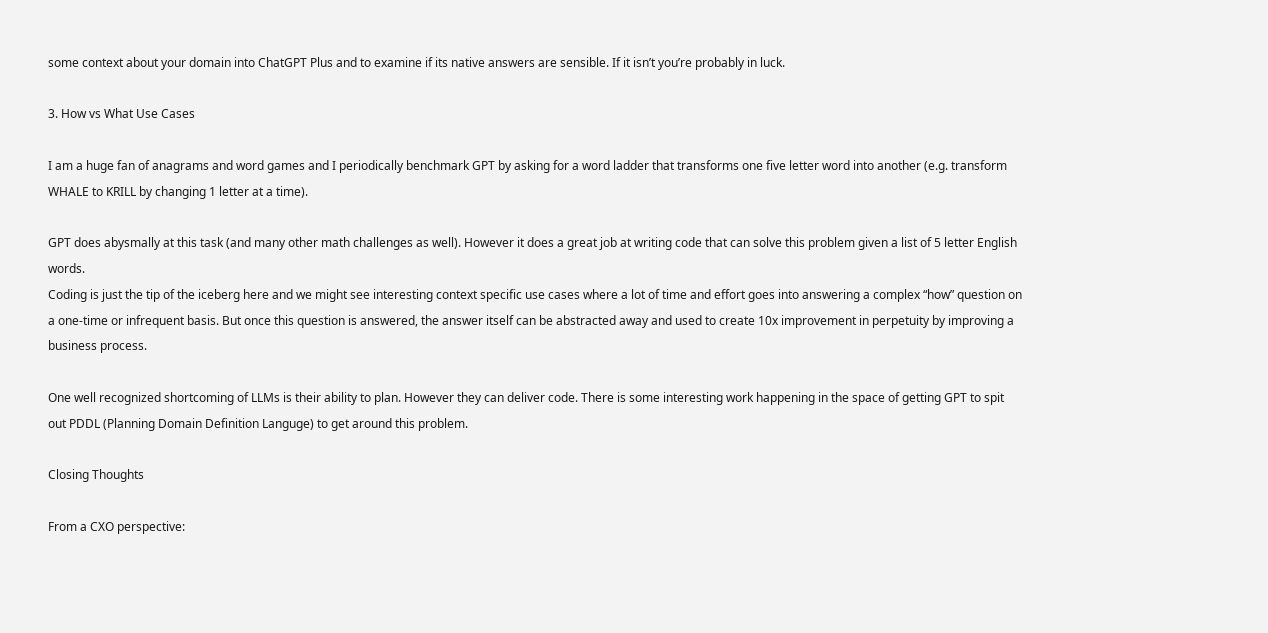some context about your domain into ChatGPT Plus and to examine if its native answers are sensible. If it isn’t you’re probably in luck.

3. How vs What Use Cases

I am a huge fan of anagrams and word games and I periodically benchmark GPT by asking for a word ladder that transforms one five letter word into another (e.g. transform WHALE to KRILL by changing 1 letter at a time).

GPT does abysmally at this task (and many other math challenges as well). However it does a great job at writing code that can solve this problem given a list of 5 letter English words.
Coding is just the tip of the iceberg here and we might see interesting context specific use cases where a lot of time and effort goes into answering a complex “how” question on a one-time or infrequent basis. But once this question is answered, the answer itself can be abstracted away and used to create 10x improvement in perpetuity by improving a business process.

One well recognized shortcoming of LLMs is their ability to plan. However they can deliver code. There is some interesting work happening in the space of getting GPT to spit out PDDL (Planning Domain Definition Languge) to get around this problem.

Closing Thoughts

From a CXO perspective: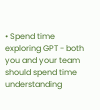• Spend time exploring GPT - both you and your team should spend time understanding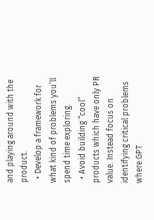and playing around with the product.
  • Develop a framework for what kind of problems you’ll spend time exploring.
  • Avoid building “cool” products which have only PR value. Instead focus on identifying critical problems where GPT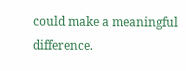could make a meaningful difference.